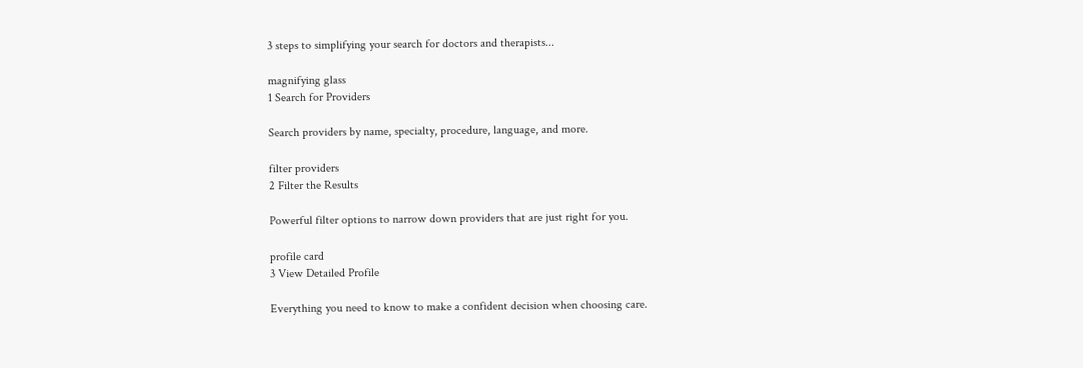3 steps to simplifying your search for doctors and therapists...

magnifying glass
1 Search for Providers

Search providers by name, specialty, procedure, language, and more.

filter providers
2 Filter the Results

Powerful filter options to narrow down providers that are just right for you.

profile card
3 View Detailed Profile

Everything you need to know to make a confident decision when choosing care.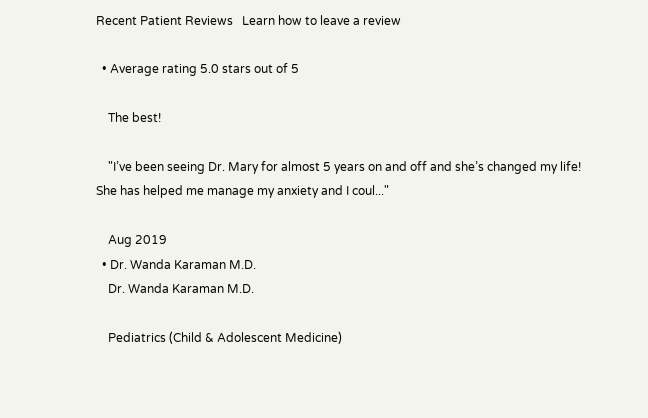Recent Patient Reviews   Learn how to leave a review

  • Average rating 5.0 stars out of 5

    The best!

    "I’ve been seeing Dr. Mary for almost 5 years on and off and she’s changed my life! She has helped me manage my anxiety and I coul..."

    Aug 2019
  • Dr. Wanda Karaman M.D.
    Dr. Wanda Karaman M.D.

    Pediatrics (Child & Adolescent Medicine)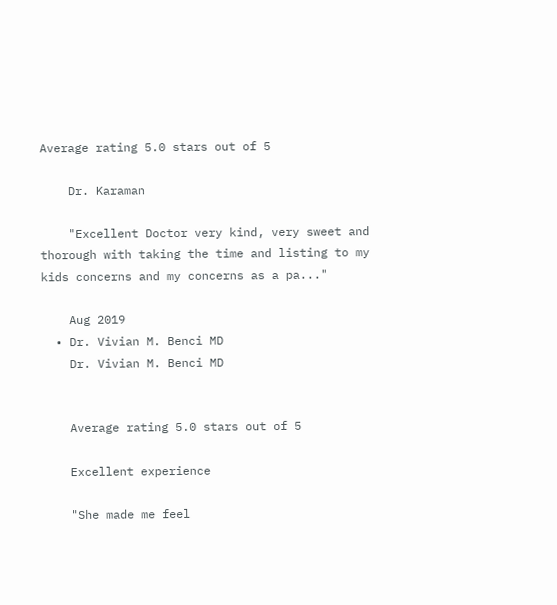Average rating 5.0 stars out of 5

    Dr. Karaman

    "Excellent Doctor very kind, very sweet and thorough with taking the time and listing to my kids concerns and my concerns as a pa..."

    Aug 2019
  • Dr. Vivian M. Benci MD
    Dr. Vivian M. Benci MD


    Average rating 5.0 stars out of 5

    Excellent experience

    "She made me feel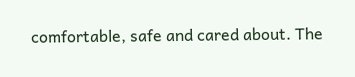comfortable, safe and cared about. The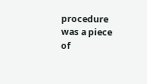procedure was a piece of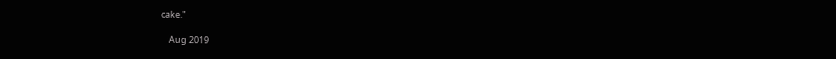cake."

    Aug 2019